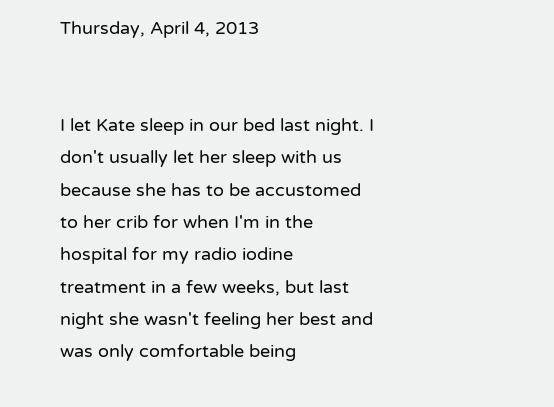Thursday, April 4, 2013


I let Kate sleep in our bed last night. I don't usually let her sleep with us because she has to be accustomed to her crib for when I'm in the hospital for my radio iodine treatment in a few weeks, but last night she wasn't feeling her best and was only comfortable being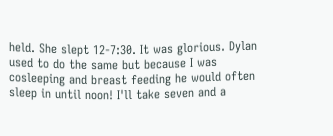held. She slept 12-7:30. It was glorious. Dylan used to do the same but because I was cosleeping and breast feeding he would often sleep in until noon! I'll take seven and a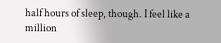half hours of sleep, though. I feel like a million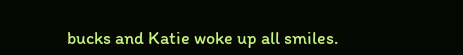bucks and Katie woke up all smiles.